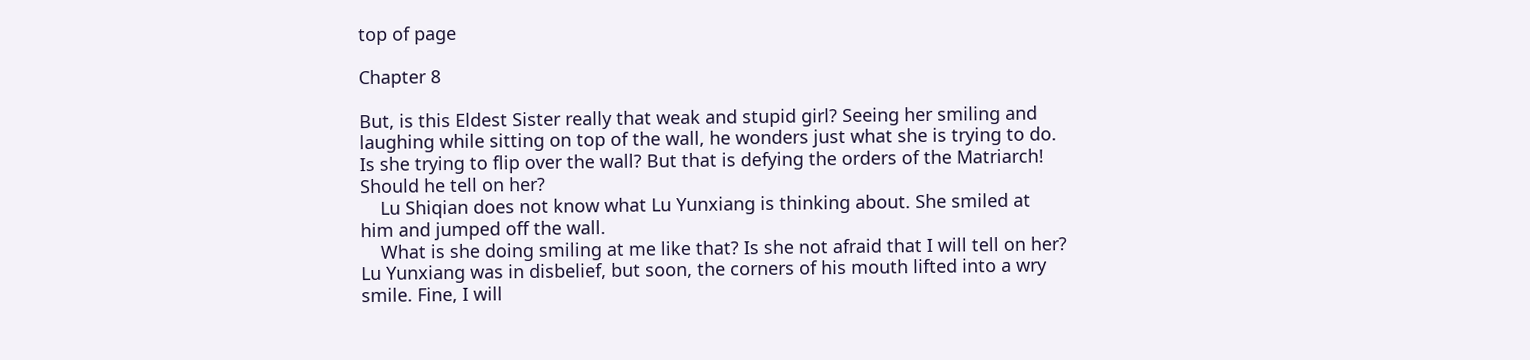top of page

Chapter 8

But, is this Eldest Sister really that weak and stupid girl? Seeing her smiling and laughing while sitting on top of the wall, he wonders just what she is trying to do. Is she trying to flip over the wall? But that is defying the orders of the Matriarch! Should he tell on her?
    Lu Shiqian does not know what Lu Yunxiang is thinking about. She smiled at him and jumped off the wall.
    What is she doing smiling at me like that? Is she not afraid that I will tell on her? Lu Yunxiang was in disbelief, but soon, the corners of his mouth lifted into a wry smile. Fine, I will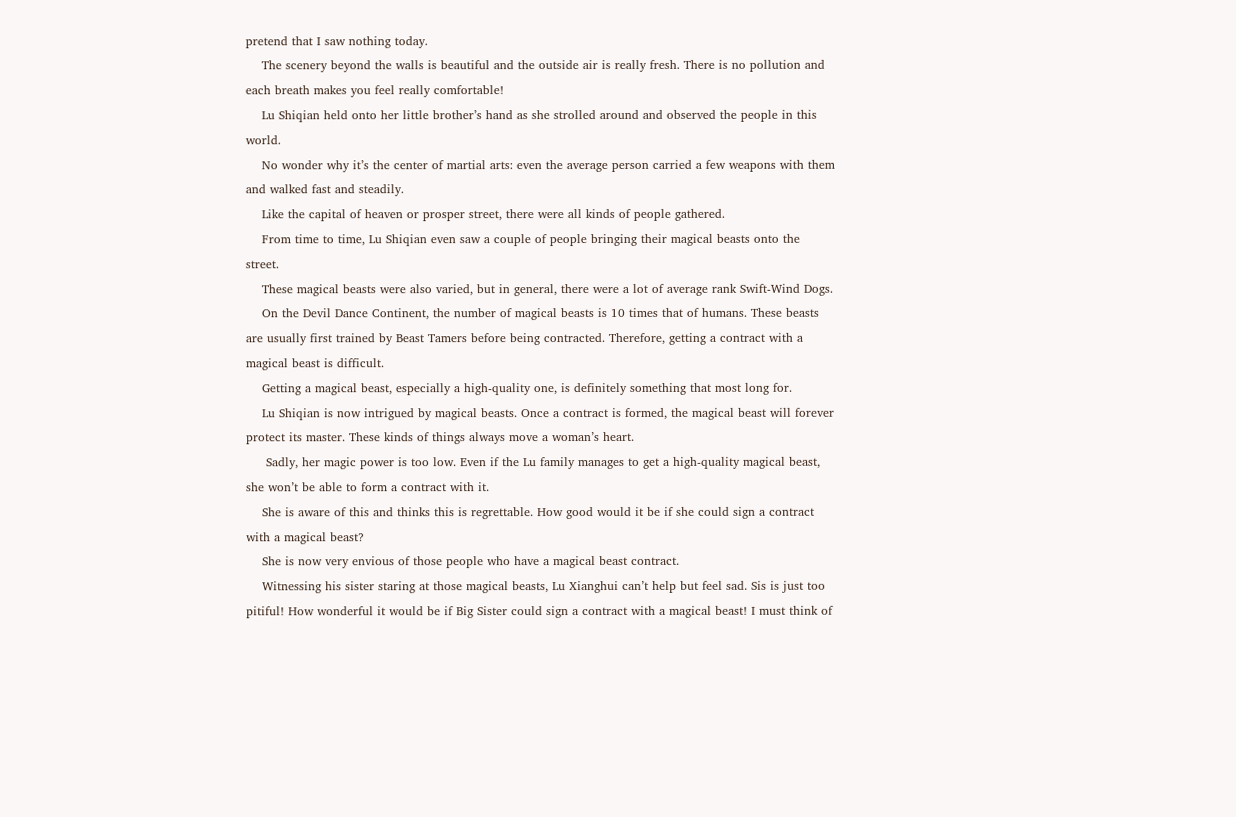pretend that I saw nothing today.
    The scenery beyond the walls is beautiful and the outside air is really fresh. There is no pollution and each breath makes you feel really comfortable!
    Lu Shiqian held onto her little brother’s hand as she strolled around and observed the people in this world.
    No wonder why it’s the center of martial arts: even the average person carried a few weapons with them and walked fast and steadily.
    Like the capital of heaven or prosper street, there were all kinds of people gathered.
    From time to time, Lu Shiqian even saw a couple of people bringing their magical beasts onto the street.
    These magical beasts were also varied, but in general, there were a lot of average rank Swift-Wind Dogs.
    On the Devil Dance Continent, the number of magical beasts is 10 times that of humans. These beasts are usually first trained by Beast Tamers before being contracted. Therefore, getting a contract with a magical beast is difficult.
    Getting a magical beast, especially a high-quality one, is definitely something that most long for.
    Lu Shiqian is now intrigued by magical beasts. Once a contract is formed, the magical beast will forever protect its master. These kinds of things always move a woman’s heart.
     Sadly, her magic power is too low. Even if the Lu family manages to get a high-quality magical beast, she won’t be able to form a contract with it.
    She is aware of this and thinks this is regrettable. How good would it be if she could sign a contract with a magical beast?
    She is now very envious of those people who have a magical beast contract.
    Witnessing his sister staring at those magical beasts, Lu Xianghui can’t help but feel sad. Sis is just too pitiful! How wonderful it would be if Big Sister could sign a contract with a magical beast! I must think of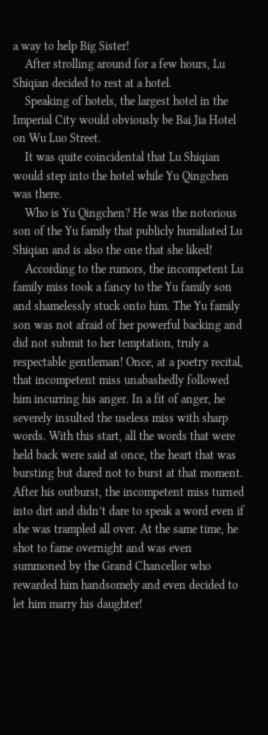a way to help Big Sister!
    After strolling around for a few hours, Lu Shiqian decided to rest at a hotel.
    Speaking of hotels, the largest hotel in the Imperial City would obviously be Bai Jia Hotel on Wu Luo Street.
    It was quite coincidental that Lu Shiqian would step into the hotel while Yu Qingchen was there.
    Who is Yu Qingchen? He was the notorious son of the Yu family that publicly humiliated Lu Shiqian and is also the one that she liked!
    According to the rumors, the incompetent Lu family miss took a fancy to the Yu family son and shamelessly stuck onto him. The Yu family son was not afraid of her powerful backing and did not submit to her temptation, truly a respectable gentleman! Once, at a poetry recital, that incompetent miss unabashedly followed him incurring his anger. In a fit of anger, he severely insulted the useless miss with sharp words. With this start, all the words that were held back were said at once, the heart that was bursting but dared not to burst at that moment. After his outburst, the incompetent miss turned into dirt and didn’t dare to speak a word even if she was trampled all over. At the same time, he shot to fame overnight and was even summoned by the Grand Chancellor who rewarded him handsomely and even decided to let him marry his daughter!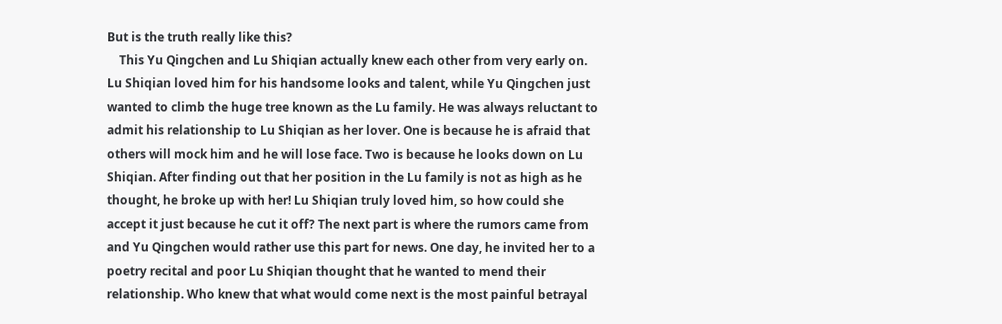But is the truth really like this?
    This Yu Qingchen and Lu Shiqian actually knew each other from very early on. Lu Shiqian loved him for his handsome looks and talent, while Yu Qingchen just wanted to climb the huge tree known as the Lu family. He was always reluctant to admit his relationship to Lu Shiqian as her lover. One is because he is afraid that others will mock him and he will lose face. Two is because he looks down on Lu Shiqian. After finding out that her position in the Lu family is not as high as he thought, he broke up with her! Lu Shiqian truly loved him, so how could she accept it just because he cut it off? The next part is where the rumors came from and Yu Qingchen would rather use this part for news. One day, he invited her to a poetry recital and poor Lu Shiqian thought that he wanted to mend their relationship. Who knew that what would come next is the most painful betrayal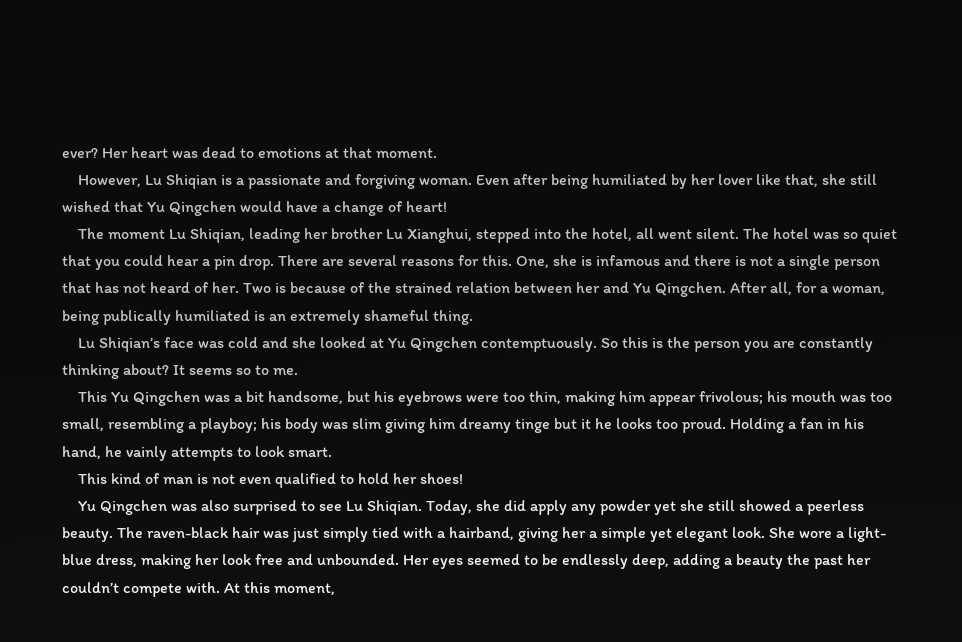ever? Her heart was dead to emotions at that moment.
    However, Lu Shiqian is a passionate and forgiving woman. Even after being humiliated by her lover like that, she still wished that Yu Qingchen would have a change of heart!
    The moment Lu Shiqian, leading her brother Lu Xianghui, stepped into the hotel, all went silent. The hotel was so quiet that you could hear a pin drop. There are several reasons for this. One, she is infamous and there is not a single person that has not heard of her. Two is because of the strained relation between her and Yu Qingchen. After all, for a woman, being publically humiliated is an extremely shameful thing.
    Lu Shiqian’s face was cold and she looked at Yu Qingchen contemptuously. So this is the person you are constantly thinking about? It seems so to me.
    This Yu Qingchen was a bit handsome, but his eyebrows were too thin, making him appear frivolous; his mouth was too small, resembling a playboy; his body was slim giving him dreamy tinge but it he looks too proud. Holding a fan in his hand, he vainly attempts to look smart.
    This kind of man is not even qualified to hold her shoes!
    Yu Qingchen was also surprised to see Lu Shiqian. Today, she did apply any powder yet she still showed a peerless beauty. The raven-black hair was just simply tied with a hairband, giving her a simple yet elegant look. She wore a light-blue dress, making her look free and unbounded. Her eyes seemed to be endlessly deep, adding a beauty the past her couldn’t compete with. At this moment,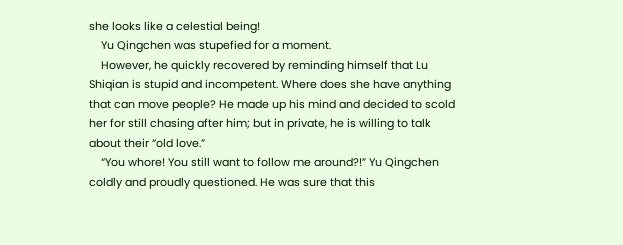she looks like a celestial being!
    Yu Qingchen was stupefied for a moment.
    However, he quickly recovered by reminding himself that Lu Shiqian is stupid and incompetent. Where does she have anything that can move people? He made up his mind and decided to scold her for still chasing after him; but in private, he is willing to talk about their “old love.”
    “You whore! You still want to follow me around?!” Yu Qingchen coldly and proudly questioned. He was sure that this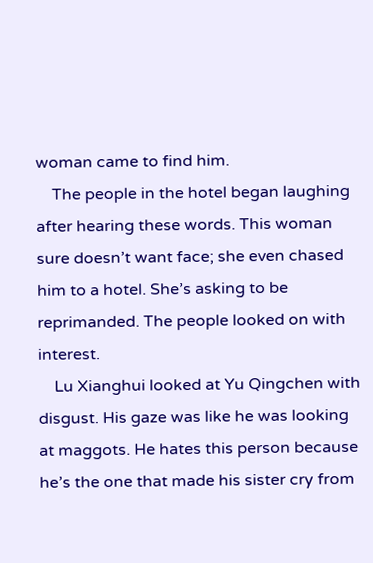woman came to find him.
    The people in the hotel began laughing after hearing these words. This woman sure doesn’t want face; she even chased him to a hotel. She’s asking to be reprimanded. The people looked on with interest.
    Lu Xianghui looked at Yu Qingchen with disgust. His gaze was like he was looking at maggots. He hates this person because he’s the one that made his sister cry from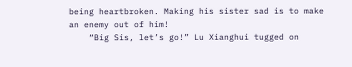being heartbroken. Making his sister sad is to make an enemy out of him!
    “Big Sis, let’s go!” Lu Xianghui tugged on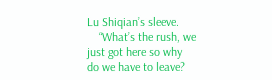Lu Shiqian’s sleeve.
    “What’s the rush, we just got here so why do we have to leave?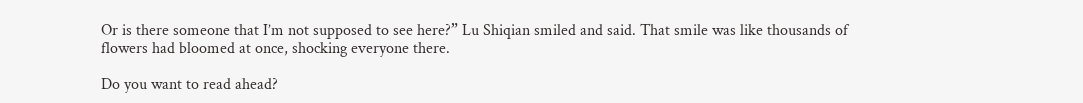Or is there someone that I’m not supposed to see here?” Lu Shiqian smiled and said. That smile was like thousands of flowers had bloomed at once, shocking everyone there.

Do you want to read ahead?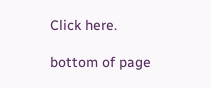Click here.

bottom of page